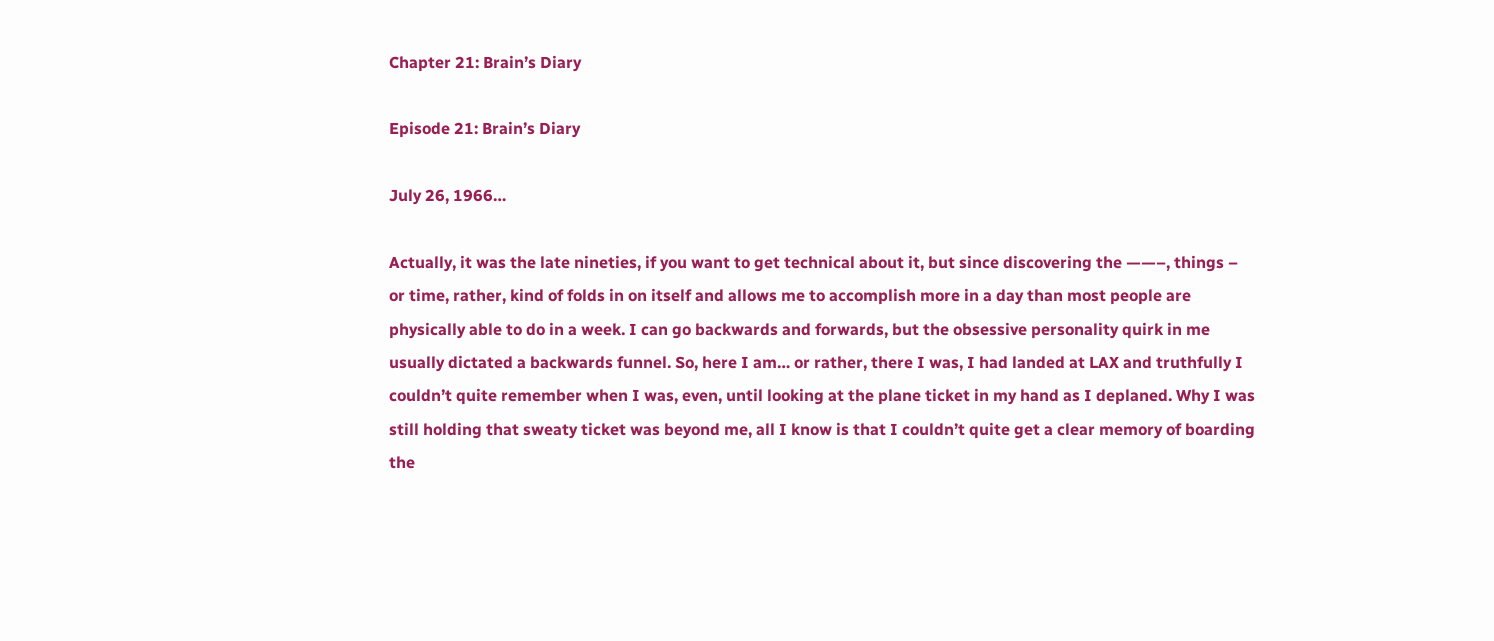Chapter 21: Brain’s Diary

Episode 21: Brain’s Diary

July 26, 1966…

Actually, it was the late nineties, if you want to get technical about it, but since discovering the ——–, things – or time, rather, kind of folds in on itself and allows me to accomplish more in a day than most people are physically able to do in a week. I can go backwards and forwards, but the obsessive personality quirk in me usually dictated a backwards funnel. So, here I am… or rather, there I was, I had landed at LAX and truthfully I couldn’t quite remember when I was, even, until looking at the plane ticket in my hand as I deplaned. Why I was still holding that sweaty ticket was beyond me, all I know is that I couldn’t quite get a clear memory of boarding the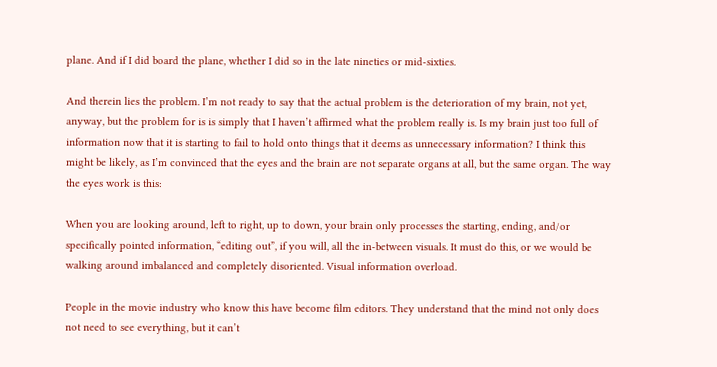plane. And if I did board the plane, whether I did so in the late nineties or mid-sixties.

And therein lies the problem. I’m not ready to say that the actual problem is the deterioration of my brain, not yet, anyway, but the problem for is is simply that I haven’t affirmed what the problem really is. Is my brain just too full of information now that it is starting to fail to hold onto things that it deems as unnecessary information? I think this might be likely, as I’m convinced that the eyes and the brain are not separate organs at all, but the same organ. The way the eyes work is this:

When you are looking around, left to right, up to down, your brain only processes the starting, ending, and/or specifically pointed information, “editing out”, if you will, all the in-between visuals. It must do this, or we would be walking around imbalanced and completely disoriented. Visual information overload.

People in the movie industry who know this have become film editors. They understand that the mind not only does not need to see everything, but it can’t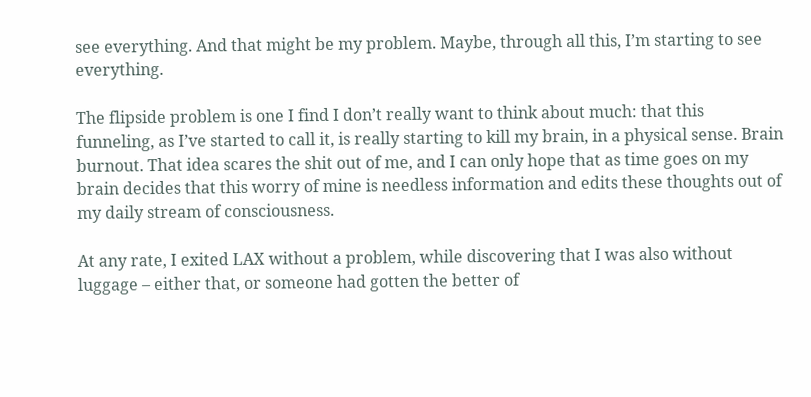see everything. And that might be my problem. Maybe, through all this, I’m starting to see everything.

The flipside problem is one I find I don’t really want to think about much: that this funneling, as I’ve started to call it, is really starting to kill my brain, in a physical sense. Brain burnout. That idea scares the shit out of me, and I can only hope that as time goes on my brain decides that this worry of mine is needless information and edits these thoughts out of my daily stream of consciousness.

At any rate, I exited LAX without a problem, while discovering that I was also without luggage – either that, or someone had gotten the better of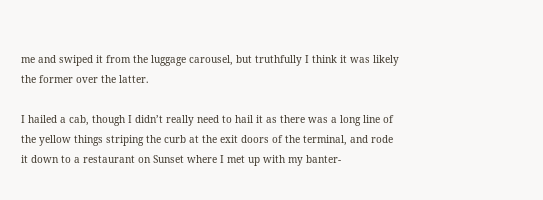me and swiped it from the luggage carousel, but truthfully I think it was likely the former over the latter.

I hailed a cab, though I didn’t really need to hail it as there was a long line of the yellow things striping the curb at the exit doors of the terminal, and rode it down to a restaurant on Sunset where I met up with my banter-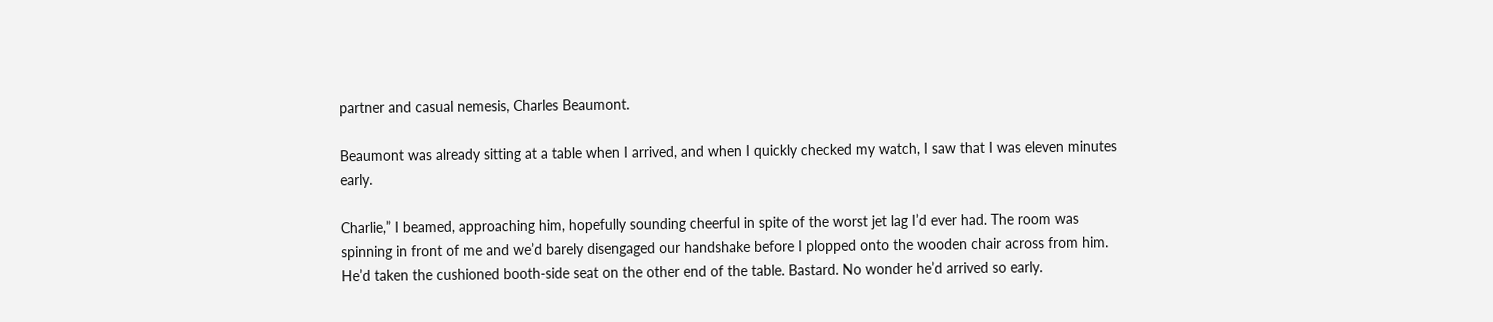partner and casual nemesis, Charles Beaumont.

Beaumont was already sitting at a table when I arrived, and when I quickly checked my watch, I saw that I was eleven minutes early.

Charlie,” I beamed, approaching him, hopefully sounding cheerful in spite of the worst jet lag I’d ever had. The room was spinning in front of me and we’d barely disengaged our handshake before I plopped onto the wooden chair across from him. He’d taken the cushioned booth-side seat on the other end of the table. Bastard. No wonder he’d arrived so early.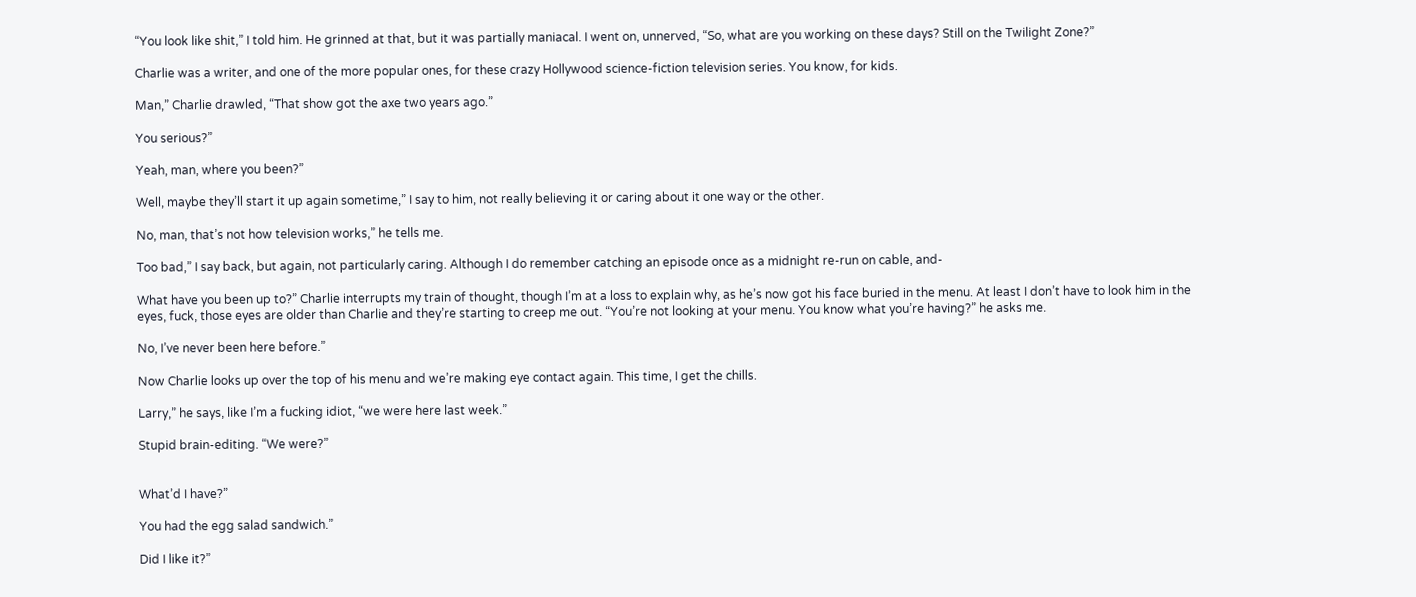“You look like shit,” I told him. He grinned at that, but it was partially maniacal. I went on, unnerved, “So, what are you working on these days? Still on the Twilight Zone?”

Charlie was a writer, and one of the more popular ones, for these crazy Hollywood science-fiction television series. You know, for kids.

Man,” Charlie drawled, “That show got the axe two years ago.”

You serious?”

Yeah, man, where you been?”

Well, maybe they’ll start it up again sometime,” I say to him, not really believing it or caring about it one way or the other.

No, man, that’s not how television works,” he tells me.

Too bad,” I say back, but again, not particularly caring. Although I do remember catching an episode once as a midnight re-run on cable, and-

What have you been up to?” Charlie interrupts my train of thought, though I’m at a loss to explain why, as he’s now got his face buried in the menu. At least I don’t have to look him in the eyes, fuck, those eyes are older than Charlie and they’re starting to creep me out. “You’re not looking at your menu. You know what you’re having?” he asks me.

No, I’ve never been here before.”

Now Charlie looks up over the top of his menu and we’re making eye contact again. This time, I get the chills.

Larry,” he says, like I’m a fucking idiot, “we were here last week.”

Stupid brain-editing. “We were?”


What’d I have?”

You had the egg salad sandwich.”

Did I like it?”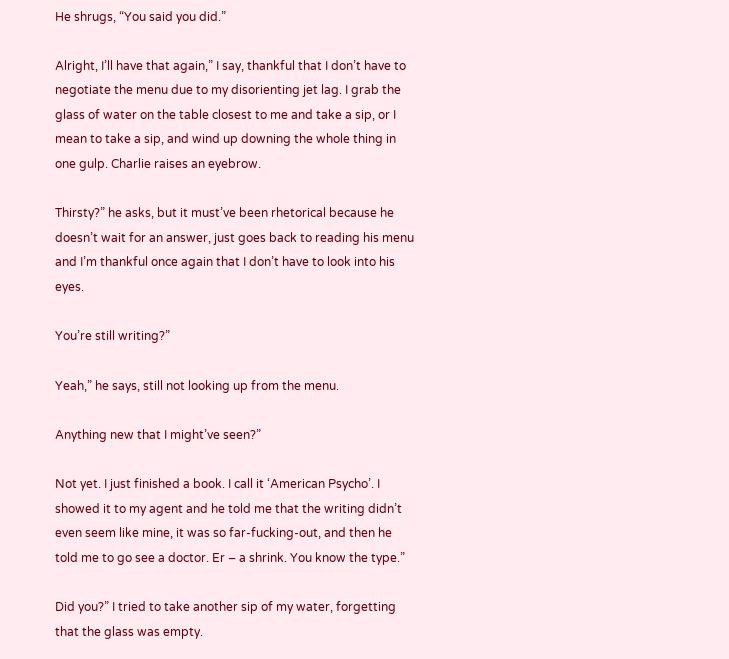He shrugs, “You said you did.”

Alright, I’ll have that again,” I say, thankful that I don’t have to negotiate the menu due to my disorienting jet lag. I grab the glass of water on the table closest to me and take a sip, or I mean to take a sip, and wind up downing the whole thing in one gulp. Charlie raises an eyebrow.

Thirsty?” he asks, but it must’ve been rhetorical because he doesn’t wait for an answer, just goes back to reading his menu and I’m thankful once again that I don’t have to look into his eyes.

You’re still writing?”

Yeah,” he says, still not looking up from the menu.

Anything new that I might’ve seen?”

Not yet. I just finished a book. I call it ‘American Psycho’. I showed it to my agent and he told me that the writing didn’t even seem like mine, it was so far-fucking-out, and then he told me to go see a doctor. Er – a shrink. You know the type.”

Did you?” I tried to take another sip of my water, forgetting that the glass was empty.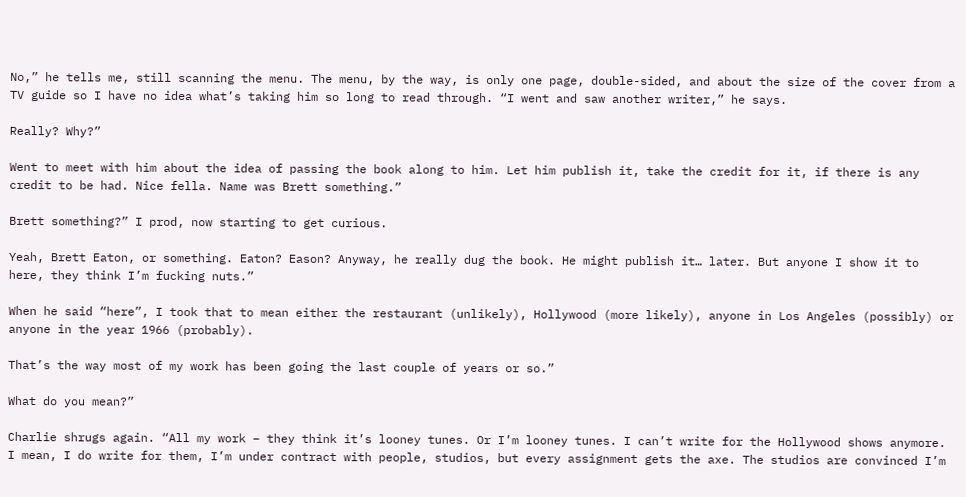No,” he tells me, still scanning the menu. The menu, by the way, is only one page, double-sided, and about the size of the cover from a TV guide so I have no idea what’s taking him so long to read through. “I went and saw another writer,” he says.

Really? Why?”

Went to meet with him about the idea of passing the book along to him. Let him publish it, take the credit for it, if there is any credit to be had. Nice fella. Name was Brett something.”

Brett something?” I prod, now starting to get curious.

Yeah, Brett Eaton, or something. Eaton? Eason? Anyway, he really dug the book. He might publish it… later. But anyone I show it to here, they think I’m fucking nuts.”

When he said “here”, I took that to mean either the restaurant (unlikely), Hollywood (more likely), anyone in Los Angeles (possibly) or anyone in the year 1966 (probably).

That’s the way most of my work has been going the last couple of years or so.”

What do you mean?”

Charlie shrugs again. “All my work – they think it’s looney tunes. Or I’m looney tunes. I can’t write for the Hollywood shows anymore. I mean, I do write for them, I’m under contract with people, studios, but every assignment gets the axe. The studios are convinced I’m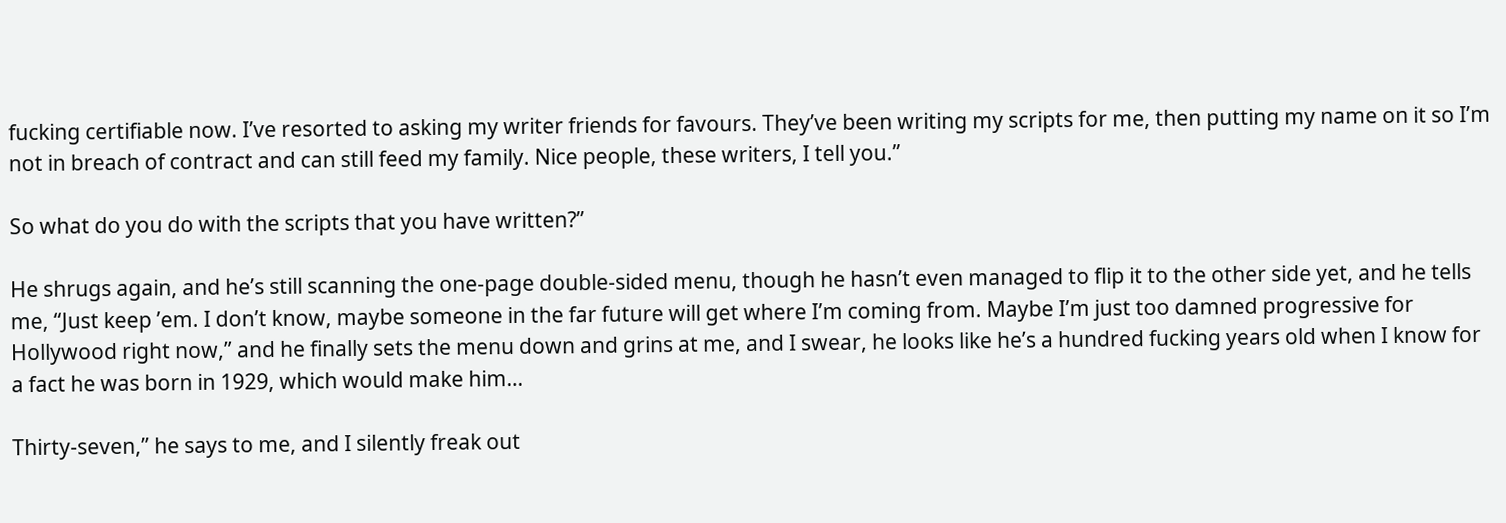fucking certifiable now. I’ve resorted to asking my writer friends for favours. They’ve been writing my scripts for me, then putting my name on it so I’m not in breach of contract and can still feed my family. Nice people, these writers, I tell you.”

So what do you do with the scripts that you have written?”

He shrugs again, and he’s still scanning the one-page double-sided menu, though he hasn’t even managed to flip it to the other side yet, and he tells me, “Just keep ’em. I don’t know, maybe someone in the far future will get where I’m coming from. Maybe I’m just too damned progressive for Hollywood right now,” and he finally sets the menu down and grins at me, and I swear, he looks like he’s a hundred fucking years old when I know for a fact he was born in 1929, which would make him…

Thirty-seven,” he says to me, and I silently freak out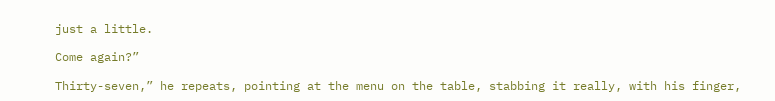just a little.

Come again?”

Thirty-seven,” he repeats, pointing at the menu on the table, stabbing it really, with his finger,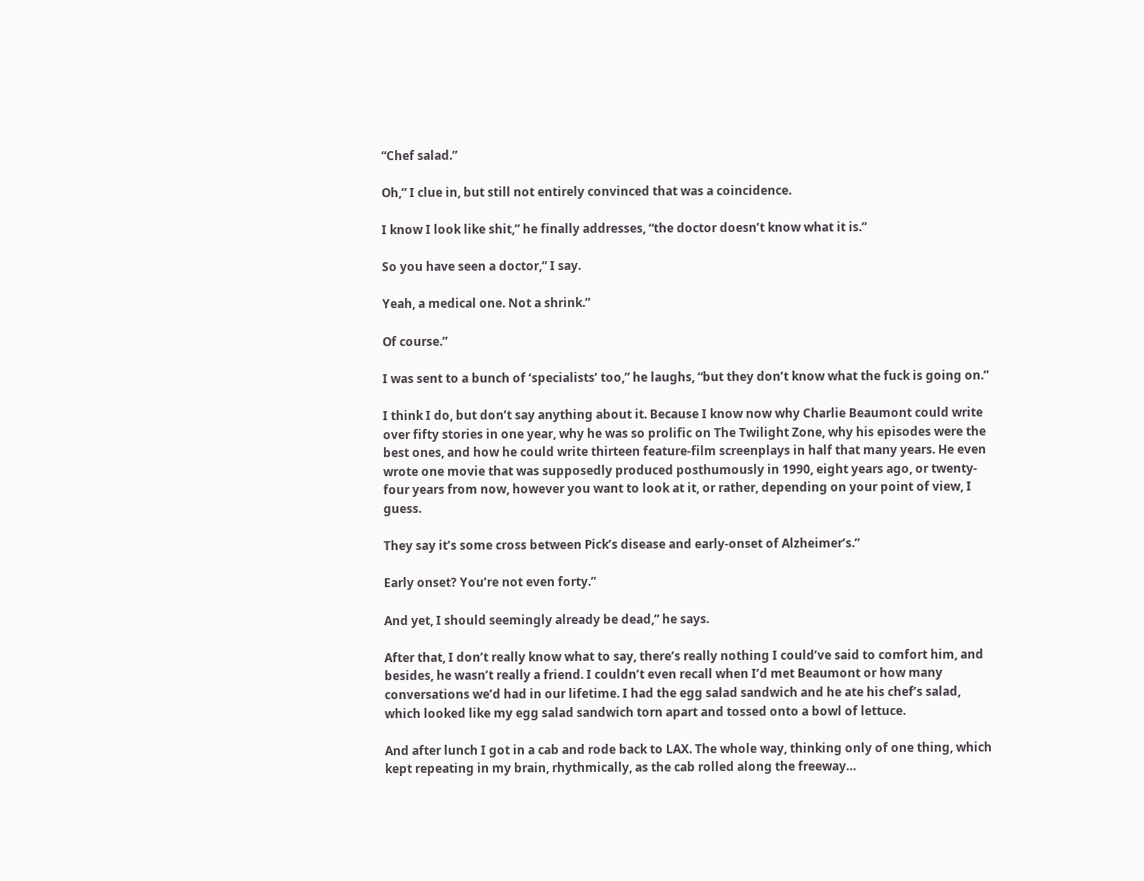“Chef salad.”

Oh,” I clue in, but still not entirely convinced that was a coincidence.

I know I look like shit,” he finally addresses, “the doctor doesn’t know what it is.”

So you have seen a doctor,” I say.

Yeah, a medical one. Not a shrink.”

Of course.”

I was sent to a bunch of ‘specialists’ too,” he laughs, “but they don’t know what the fuck is going on.”

I think I do, but don’t say anything about it. Because I know now why Charlie Beaumont could write over fifty stories in one year, why he was so prolific on The Twilight Zone, why his episodes were the best ones, and how he could write thirteen feature-film screenplays in half that many years. He even wrote one movie that was supposedly produced posthumously in 1990, eight years ago, or twenty-four years from now, however you want to look at it, or rather, depending on your point of view, I guess.

They say it’s some cross between Pick’s disease and early-onset of Alzheimer’s.”

Early onset? You’re not even forty.”

And yet, I should seemingly already be dead,” he says.

After that, I don’t really know what to say, there’s really nothing I could’ve said to comfort him, and besides, he wasn’t really a friend. I couldn’t even recall when I’d met Beaumont or how many conversations we’d had in our lifetime. I had the egg salad sandwich and he ate his chef’s salad, which looked like my egg salad sandwich torn apart and tossed onto a bowl of lettuce.

And after lunch I got in a cab and rode back to LAX. The whole way, thinking only of one thing, which kept repeating in my brain, rhythmically, as the cab rolled along the freeway…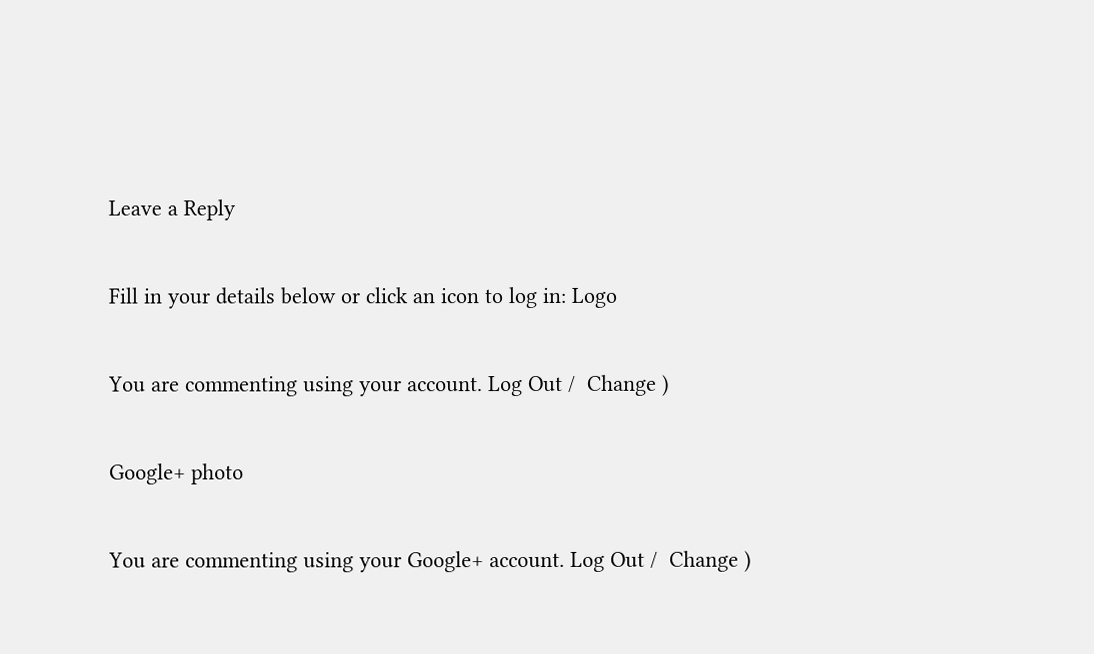Leave a Reply

Fill in your details below or click an icon to log in: Logo

You are commenting using your account. Log Out /  Change )

Google+ photo

You are commenting using your Google+ account. Log Out /  Change )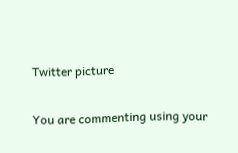Twitter picture

You are commenting using your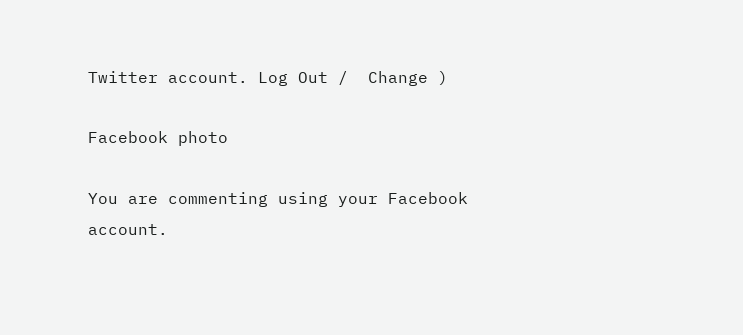Twitter account. Log Out /  Change )

Facebook photo

You are commenting using your Facebook account.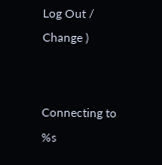Log Out /  Change )


Connecting to %s